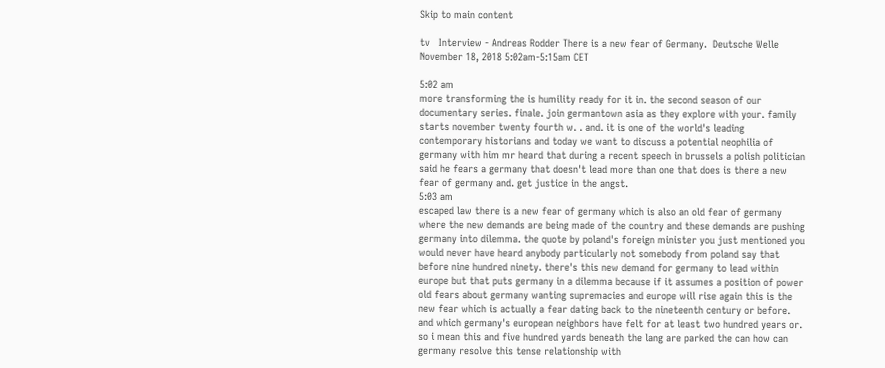Skip to main content

tv   Interview - Andreas Rodder There is a new fear of Germany.  Deutsche Welle  November 18, 2018 5:02am-5:15am CET

5:02 am
more transforming the is humility ready for it in. the second season of our documentary series. finale. join germantown asia as they explore with your. family starts november twenty fourth w. . and. it is one of the world's leading contemporary historians and today we want to discuss a potential neophilia of germany with him mr heard that during a recent speech in brussels a polish politician said he fears a germany that doesn't lead more than one that does is there a new fear of germany and. get justice in the angst.
5:03 am
escaped law there is a new fear of germany which is also an old fear of germany where the new demands are being made of the country and these demands are pushing germany into dilemma. the quote by poland's foreign minister you just mentioned you would never have heard anybody particularly not somebody from poland say that before nine hundred ninety. there's this new demand for germany to lead within europe but that puts germany in a dilemma because if it assumes a position of power old fears about germany wanting supremacies and europe will rise again this is the new fear which is actually a fear dating back to the nineteenth century or before. and which germany's european neighbors have felt for at least two hundred years or. so i mean this and five hundred yards beneath the lang are parked the can how can germany resolve this tense relationship with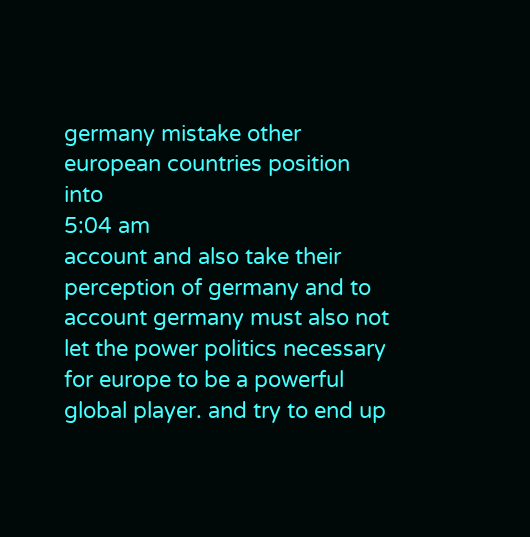germany mistake other european countries position into
5:04 am
account and also take their perception of germany and to account germany must also not let the power politics necessary for europe to be a powerful global player. and try to end up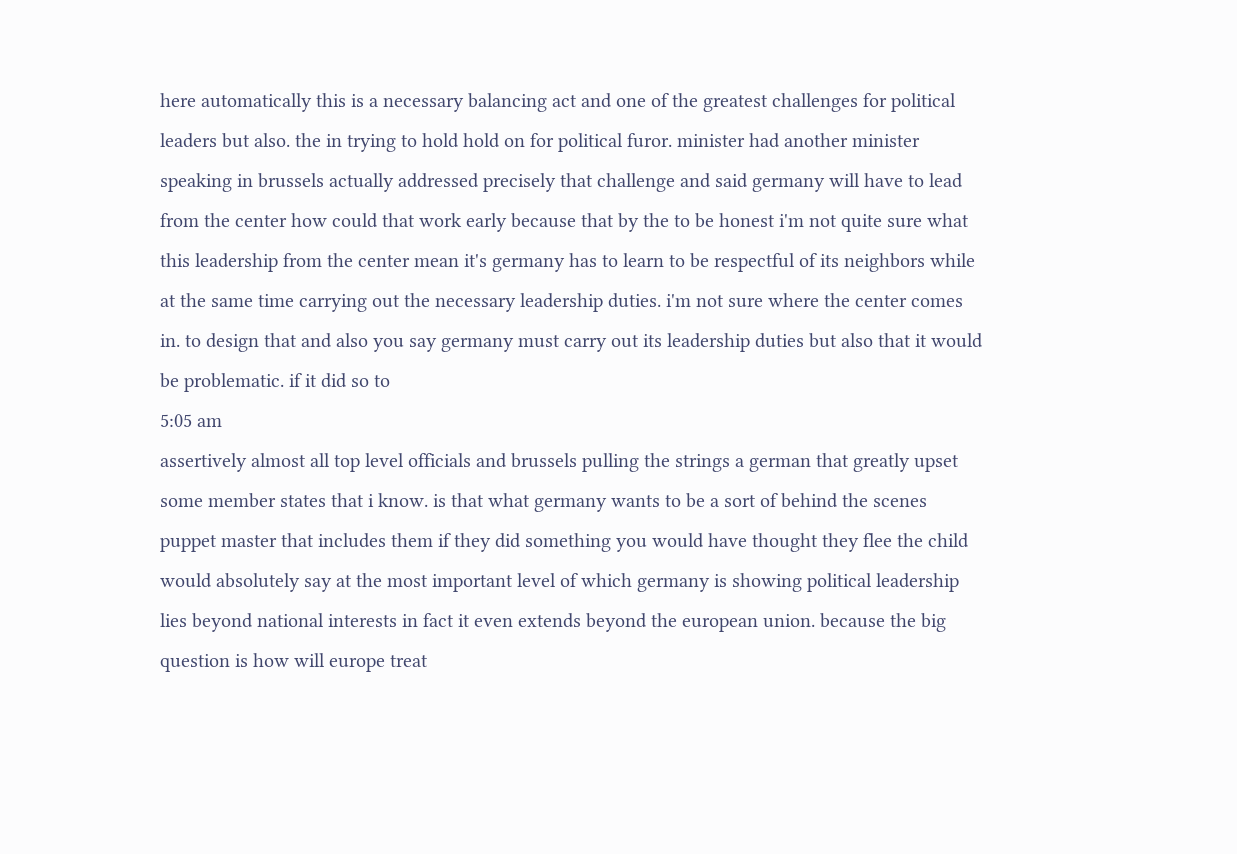here automatically this is a necessary balancing act and one of the greatest challenges for political leaders but also. the in trying to hold hold on for political furor. minister had another minister speaking in brussels actually addressed precisely that challenge and said germany will have to lead from the center how could that work early because that by the to be honest i'm not quite sure what this leadership from the center mean it's germany has to learn to be respectful of its neighbors while at the same time carrying out the necessary leadership duties. i'm not sure where the center comes in. to design that and also you say germany must carry out its leadership duties but also that it would be problematic. if it did so to
5:05 am
assertively almost all top level officials and brussels pulling the strings a german that greatly upset some member states that i know. is that what germany wants to be a sort of behind the scenes puppet master that includes them if they did something you would have thought they flee the child would absolutely say at the most important level of which germany is showing political leadership lies beyond national interests in fact it even extends beyond the european union. because the big question is how will europe treat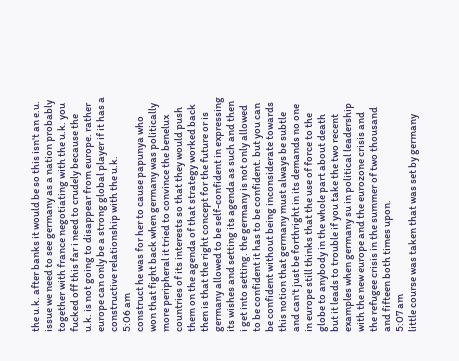the u.k. after banks it would be so this isn't an e.u. issue we need to see germany as a nation probably together with france negotiating with the u.k. you fucked off this far i need to crudely because the u.k. is not going to disappear from europe. rather europe can only be a strong global player if it has a constructive relationship with the u.k.
5:06 am
construct he was for her to cause papunya who won that fight back when germany was politically more peripheral it tried to convince the benelux countries of its interests so that they would push them on the agenda of that strategy worked back then is that the right concept for the future or is germany allowed to be self-confident in expressing its wishes and setting its agenda as such and then i get into setting. the germany is not only allowed to be confident it has to be confident. but you can be confident without being inconsiderate towards this notion that germany must always be subtle and can't just be forthright in its demands no one in europe still thinks that the use of force to the globe to anybody in the whole part about death but it leads to trouble if you take the two recent examples when germany su in political leadership with the new europe and the eurozone crisis and the refugee crisis in the summer of two thousand and fifteen both times upon.
5:07 am
little course was taken that was set by germany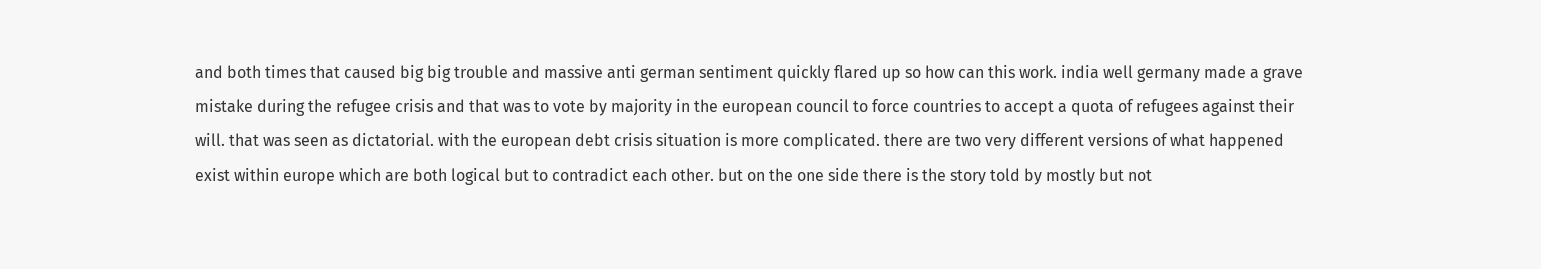and both times that caused big big trouble and massive anti german sentiment quickly flared up so how can this work. india well germany made a grave mistake during the refugee crisis and that was to vote by majority in the european council to force countries to accept a quota of refugees against their will. that was seen as dictatorial. with the european debt crisis situation is more complicated. there are two very different versions of what happened exist within europe which are both logical but to contradict each other. but on the one side there is the story told by mostly but not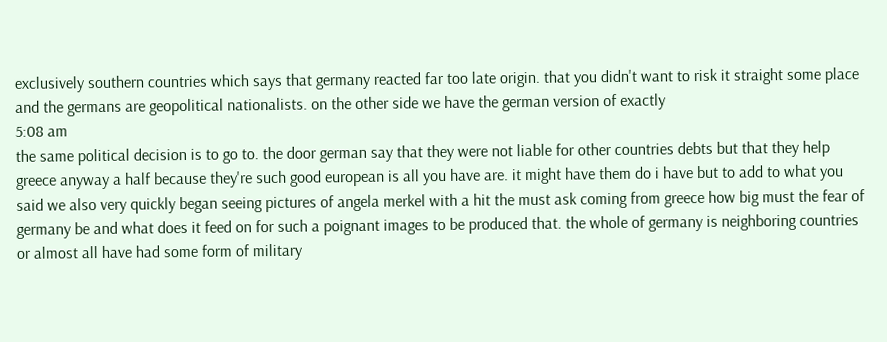exclusively southern countries which says that germany reacted far too late origin. that you didn't want to risk it straight some place and the germans are geopolitical nationalists. on the other side we have the german version of exactly
5:08 am
the same political decision is to go to. the door german say that they were not liable for other countries debts but that they help greece anyway a half because they're such good european is all you have are. it might have them do i have but to add to what you said we also very quickly began seeing pictures of angela merkel with a hit the must ask coming from greece how big must the fear of germany be and what does it feed on for such a poignant images to be produced that. the whole of germany is neighboring countries or almost all have had some form of military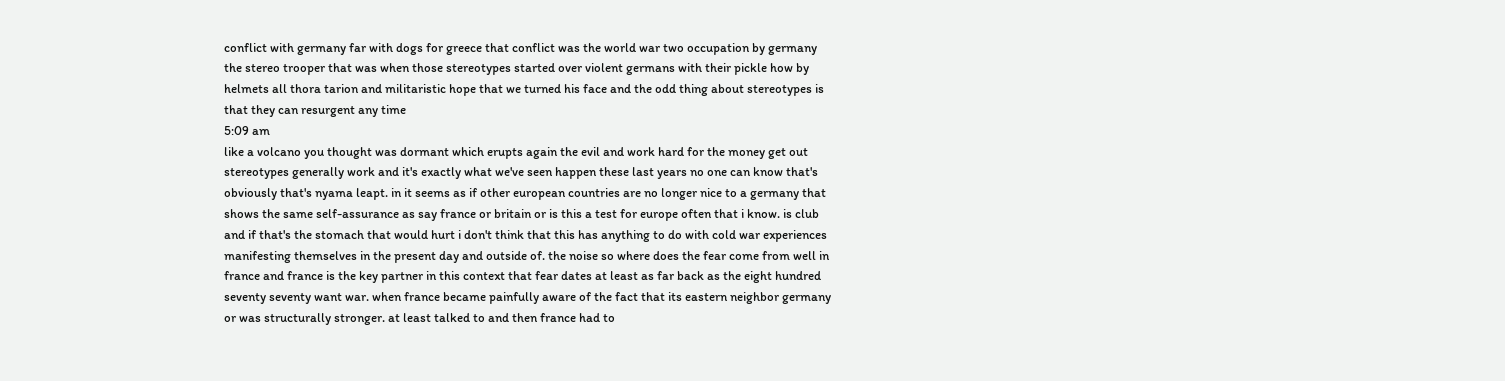conflict with germany far with dogs for greece that conflict was the world war two occupation by germany the stereo trooper that was when those stereotypes started over violent germans with their pickle how by helmets all thora tarion and militaristic hope that we turned his face and the odd thing about stereotypes is that they can resurgent any time
5:09 am
like a volcano you thought was dormant which erupts again the evil and work hard for the money get out stereotypes generally work and it's exactly what we've seen happen these last years no one can know that's obviously that's nyama leapt. in it seems as if other european countries are no longer nice to a germany that shows the same self-assurance as say france or britain or is this a test for europe often that i know. is club and if that's the stomach that would hurt i don't think that this has anything to do with cold war experiences manifesting themselves in the present day and outside of. the noise so where does the fear come from well in france and france is the key partner in this context that fear dates at least as far back as the eight hundred seventy seventy want war. when france became painfully aware of the fact that its eastern neighbor germany or was structurally stronger. at least talked to and then france had to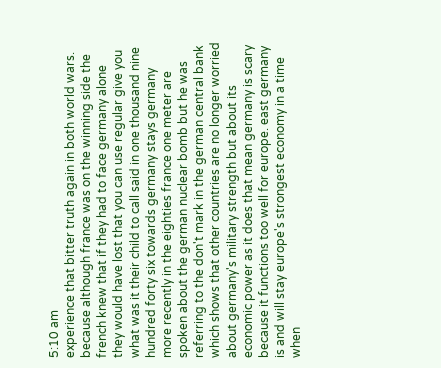5:10 am
experience that bitter truth again in both world wars. because although france was on the winning side the french knew that if they had to face germany alone they would have lost that you can use regular give you what was it their child to call said in one thousand nine hundred forty six towards germany stays germany more recently in the eighties france one meter are spoken about the german nuclear bomb but he was referring to the don't mark in the german central bank which shows that other countries are no longer worried about germany's military strength but about its economic power as it does that mean germany is scary because it functions too well for europe. east germany is and will stay europe's strongest economy in a time when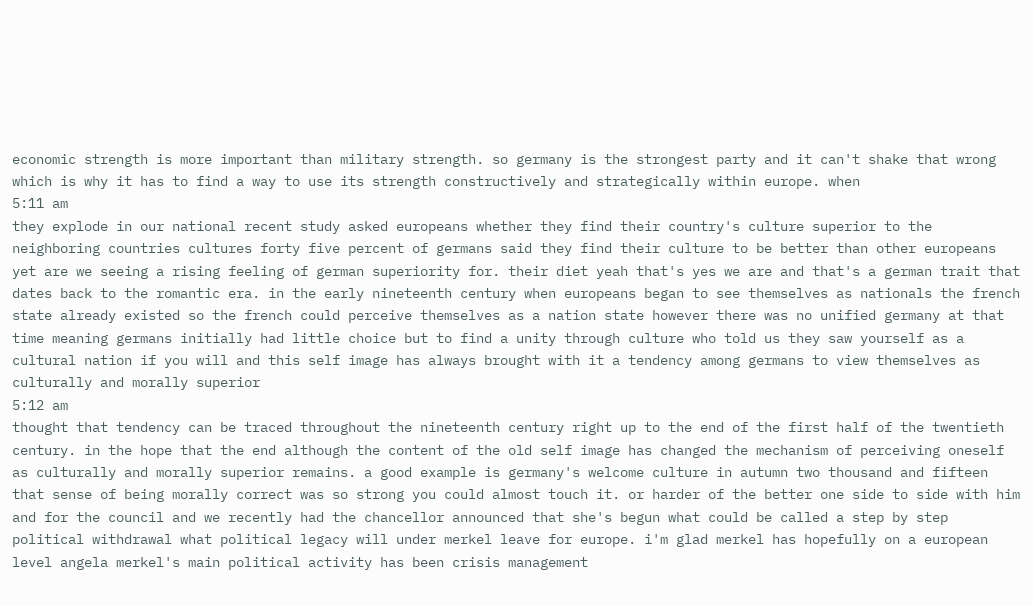economic strength is more important than military strength. so germany is the strongest party and it can't shake that wrong which is why it has to find a way to use its strength constructively and strategically within europe. when
5:11 am
they explode in our national recent study asked europeans whether they find their country's culture superior to the neighboring countries cultures forty five percent of germans said they find their culture to be better than other europeans yet are we seeing a rising feeling of german superiority for. their diet yeah that's yes we are and that's a german trait that dates back to the romantic era. in the early nineteenth century when europeans began to see themselves as nationals the french state already existed so the french could perceive themselves as a nation state however there was no unified germany at that time meaning germans initially had little choice but to find a unity through culture who told us they saw yourself as a cultural nation if you will and this self image has always brought with it a tendency among germans to view themselves as culturally and morally superior
5:12 am
thought that tendency can be traced throughout the nineteenth century right up to the end of the first half of the twentieth century. in the hope that the end although the content of the old self image has changed the mechanism of perceiving oneself as culturally and morally superior remains. a good example is germany's welcome culture in autumn two thousand and fifteen that sense of being morally correct was so strong you could almost touch it. or harder of the better one side to side with him and for the council and we recently had the chancellor announced that she's begun what could be called a step by step political withdrawal what political legacy will under merkel leave for europe. i'm glad merkel has hopefully on a european level angela merkel's main political activity has been crisis management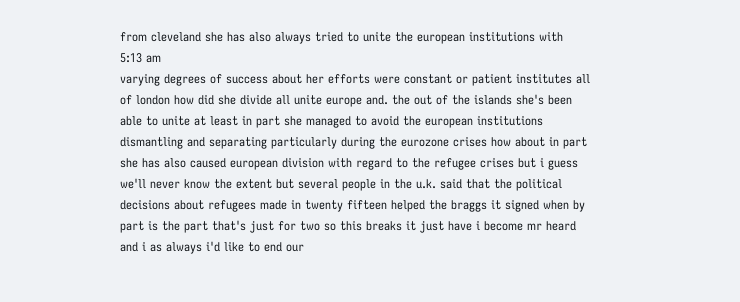from cleveland she has also always tried to unite the european institutions with
5:13 am
varying degrees of success about her efforts were constant or patient institutes all of london how did she divide all unite europe and. the out of the islands she's been able to unite at least in part she managed to avoid the european institutions dismantling and separating particularly during the eurozone crises how about in part she has also caused european division with regard to the refugee crises but i guess we'll never know the extent but several people in the u.k. said that the political decisions about refugees made in twenty fifteen helped the braggs it signed when by part is the part that's just for two so this breaks it just have i become mr heard and i as always i'd like to end our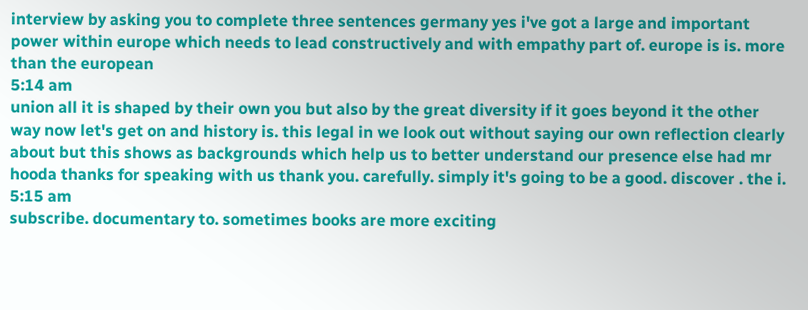interview by asking you to complete three sentences germany yes i've got a large and important power within europe which needs to lead constructively and with empathy part of. europe is is. more than the european
5:14 am
union all it is shaped by their own you but also by the great diversity if it goes beyond it the other way now let's get on and history is. this legal in we look out without saying our own reflection clearly about but this shows as backgrounds which help us to better understand our presence else had mr hooda thanks for speaking with us thank you. carefully. simply it's going to be a good. discover . the i.
5:15 am
subscribe. documentary to. sometimes books are more exciting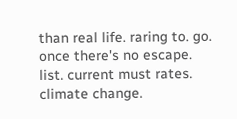than real life. raring to. go. once there's no escape. list. current must rates. climate change.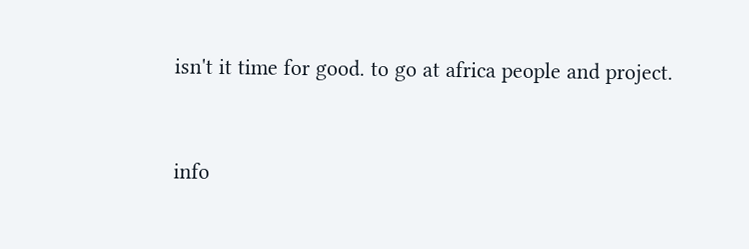isn't it time for good. to go at africa people and project.


info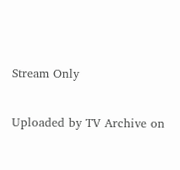Stream Only

Uploaded by TV Archive on